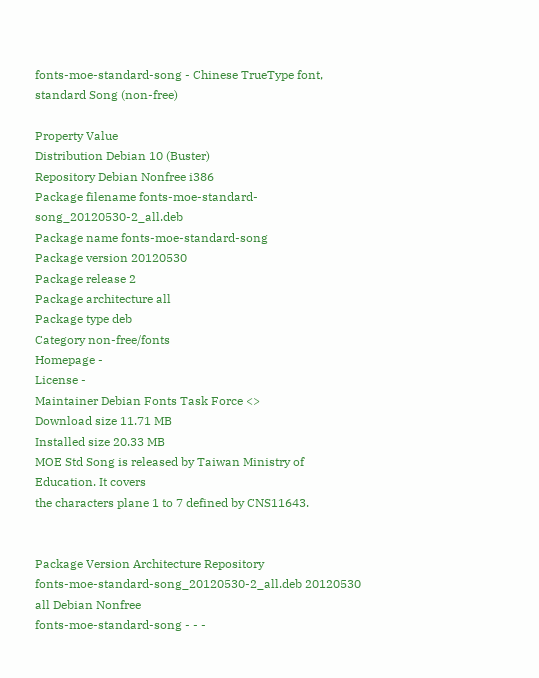fonts-moe-standard-song - Chinese TrueType font, standard Song (non-free)

Property Value
Distribution Debian 10 (Buster)
Repository Debian Nonfree i386
Package filename fonts-moe-standard-song_20120530-2_all.deb
Package name fonts-moe-standard-song
Package version 20120530
Package release 2
Package architecture all
Package type deb
Category non-free/fonts
Homepage -
License -
Maintainer Debian Fonts Task Force <>
Download size 11.71 MB
Installed size 20.33 MB
MOE Std Song is released by Taiwan Ministry of Education. It covers
the characters plane 1 to 7 defined by CNS11643.


Package Version Architecture Repository
fonts-moe-standard-song_20120530-2_all.deb 20120530 all Debian Nonfree
fonts-moe-standard-song - - -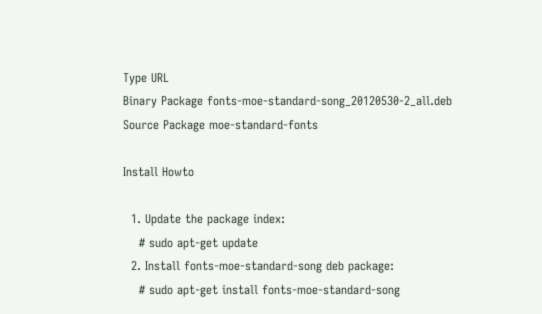Type URL
Binary Package fonts-moe-standard-song_20120530-2_all.deb
Source Package moe-standard-fonts

Install Howto

  1. Update the package index:
    # sudo apt-get update
  2. Install fonts-moe-standard-song deb package:
    # sudo apt-get install fonts-moe-standard-song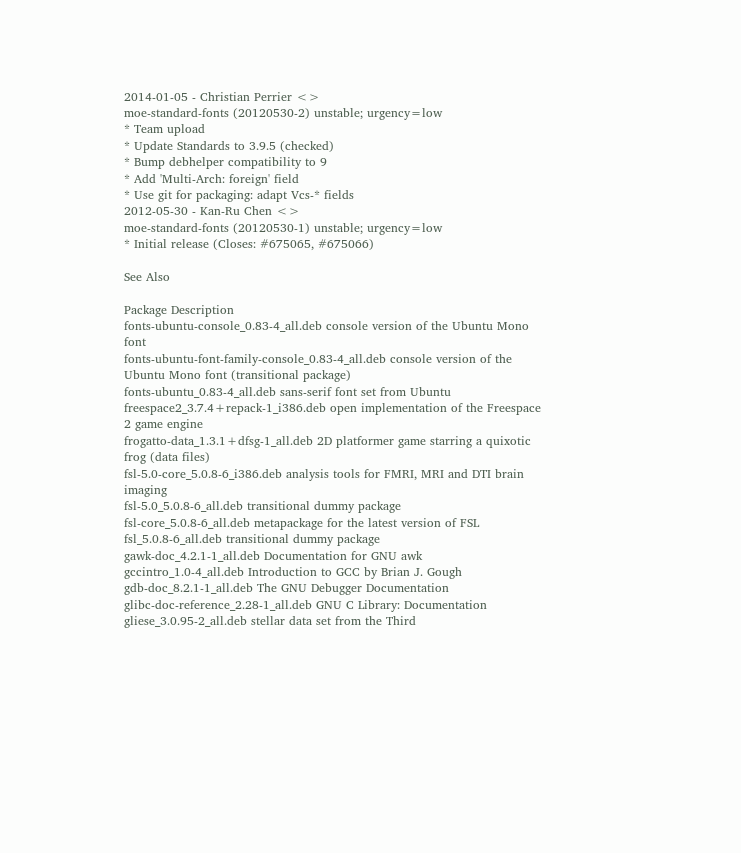2014-01-05 - Christian Perrier <>
moe-standard-fonts (20120530-2) unstable; urgency=low
* Team upload
* Update Standards to 3.9.5 (checked)
* Bump debhelper compatibility to 9
* Add 'Multi-Arch: foreign' field
* Use git for packaging: adapt Vcs-* fields
2012-05-30 - Kan-Ru Chen <>
moe-standard-fonts (20120530-1) unstable; urgency=low
* Initial release (Closes: #675065, #675066)

See Also

Package Description
fonts-ubuntu-console_0.83-4_all.deb console version of the Ubuntu Mono font
fonts-ubuntu-font-family-console_0.83-4_all.deb console version of the Ubuntu Mono font (transitional package)
fonts-ubuntu_0.83-4_all.deb sans-serif font set from Ubuntu
freespace2_3.7.4+repack-1_i386.deb open implementation of the Freespace 2 game engine
frogatto-data_1.3.1+dfsg-1_all.deb 2D platformer game starring a quixotic frog (data files)
fsl-5.0-core_5.0.8-6_i386.deb analysis tools for FMRI, MRI and DTI brain imaging
fsl-5.0_5.0.8-6_all.deb transitional dummy package
fsl-core_5.0.8-6_all.deb metapackage for the latest version of FSL
fsl_5.0.8-6_all.deb transitional dummy package
gawk-doc_4.2.1-1_all.deb Documentation for GNU awk
gccintro_1.0-4_all.deb Introduction to GCC by Brian J. Gough
gdb-doc_8.2.1-1_all.deb The GNU Debugger Documentation
glibc-doc-reference_2.28-1_all.deb GNU C Library: Documentation
gliese_3.0.95-2_all.deb stellar data set from the Third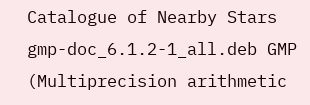Catalogue of Nearby Stars
gmp-doc_6.1.2-1_all.deb GMP (Multiprecision arithmetic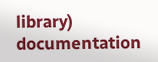library) documentation